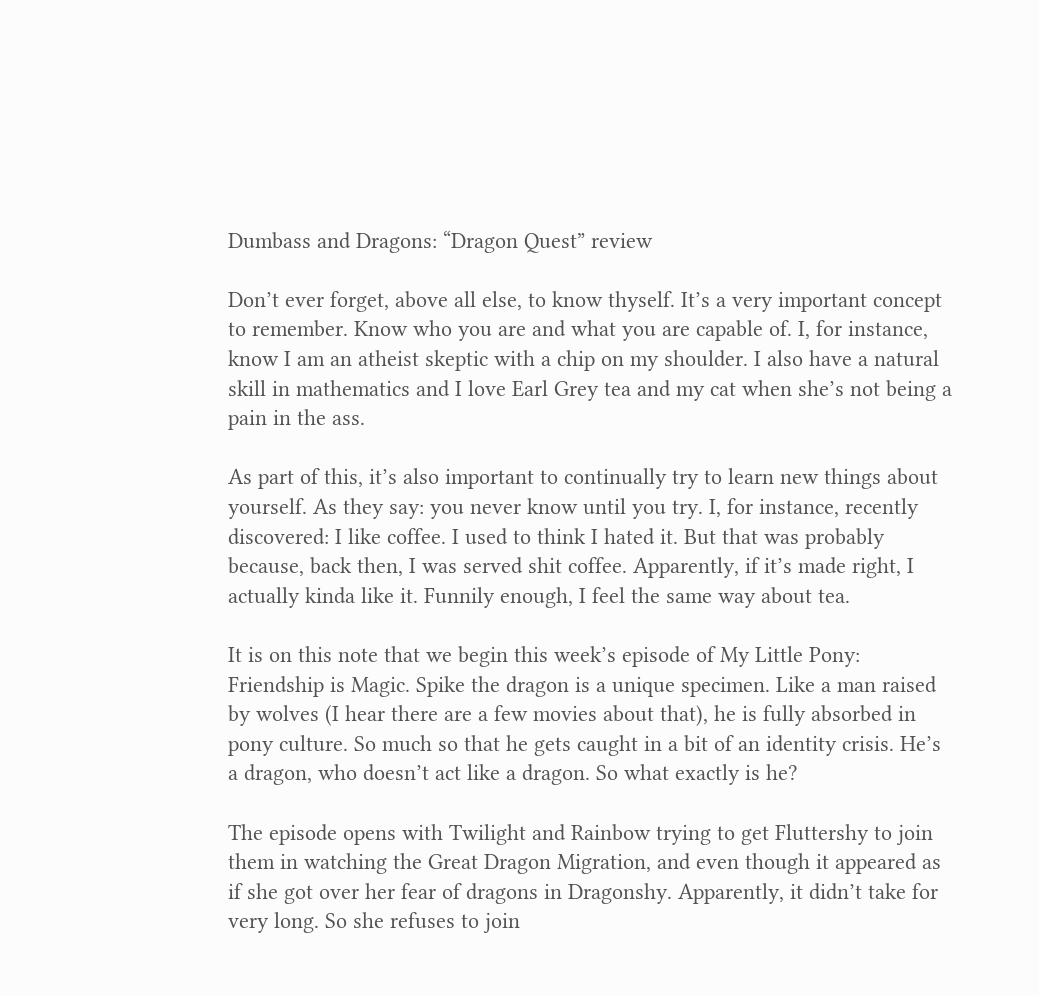Dumbass and Dragons: “Dragon Quest” review

Don’t ever forget, above all else, to know thyself. It’s a very important concept to remember. Know who you are and what you are capable of. I, for instance, know I am an atheist skeptic with a chip on my shoulder. I also have a natural skill in mathematics and I love Earl Grey tea and my cat when she’s not being a pain in the ass.

As part of this, it’s also important to continually try to learn new things about yourself. As they say: you never know until you try. I, for instance, recently discovered: I like coffee. I used to think I hated it. But that was probably because, back then, I was served shit coffee. Apparently, if it’s made right, I actually kinda like it. Funnily enough, I feel the same way about tea.

It is on this note that we begin this week’s episode of My Little Pony: Friendship is Magic. Spike the dragon is a unique specimen. Like a man raised by wolves (I hear there are a few movies about that), he is fully absorbed in pony culture. So much so that he gets caught in a bit of an identity crisis. He’s a dragon, who doesn’t act like a dragon. So what exactly is he?

The episode opens with Twilight and Rainbow trying to get Fluttershy to join them in watching the Great Dragon Migration, and even though it appeared as if she got over her fear of dragons in Dragonshy. Apparently, it didn’t take for very long. So she refuses to join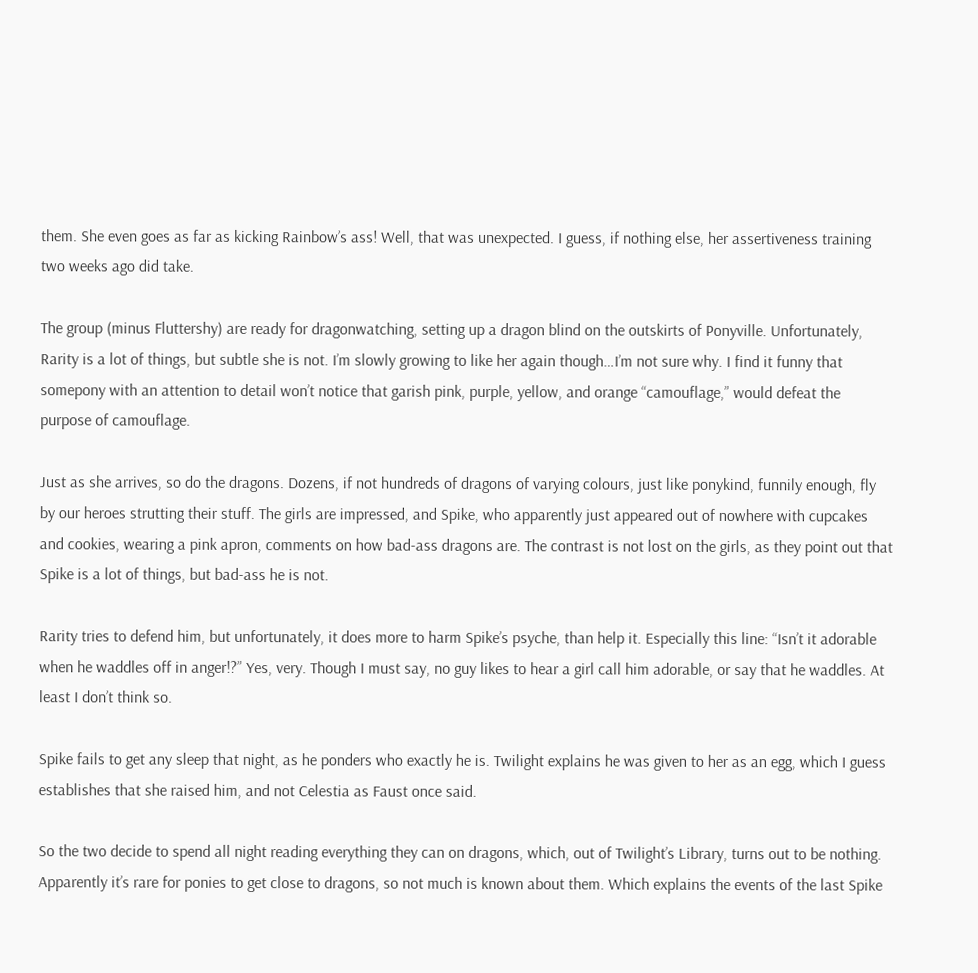them. She even goes as far as kicking Rainbow’s ass! Well, that was unexpected. I guess, if nothing else, her assertiveness training two weeks ago did take.

The group (minus Fluttershy) are ready for dragonwatching, setting up a dragon blind on the outskirts of Ponyville. Unfortunately, Rarity is a lot of things, but subtle she is not. I’m slowly growing to like her again though…I’m not sure why. I find it funny that somepony with an attention to detail won’t notice that garish pink, purple, yellow, and orange “camouflage,” would defeat the purpose of camouflage.

Just as she arrives, so do the dragons. Dozens, if not hundreds of dragons of varying colours, just like ponykind, funnily enough, fly by our heroes strutting their stuff. The girls are impressed, and Spike, who apparently just appeared out of nowhere with cupcakes and cookies, wearing a pink apron, comments on how bad-ass dragons are. The contrast is not lost on the girls, as they point out that Spike is a lot of things, but bad-ass he is not.

Rarity tries to defend him, but unfortunately, it does more to harm Spike’s psyche, than help it. Especially this line: “Isn’t it adorable when he waddles off in anger!?” Yes, very. Though I must say, no guy likes to hear a girl call him adorable, or say that he waddles. At least I don’t think so.

Spike fails to get any sleep that night, as he ponders who exactly he is. Twilight explains he was given to her as an egg, which I guess establishes that she raised him, and not Celestia as Faust once said.

So the two decide to spend all night reading everything they can on dragons, which, out of Twilight’s Library, turns out to be nothing. Apparently it’s rare for ponies to get close to dragons, so not much is known about them. Which explains the events of the last Spike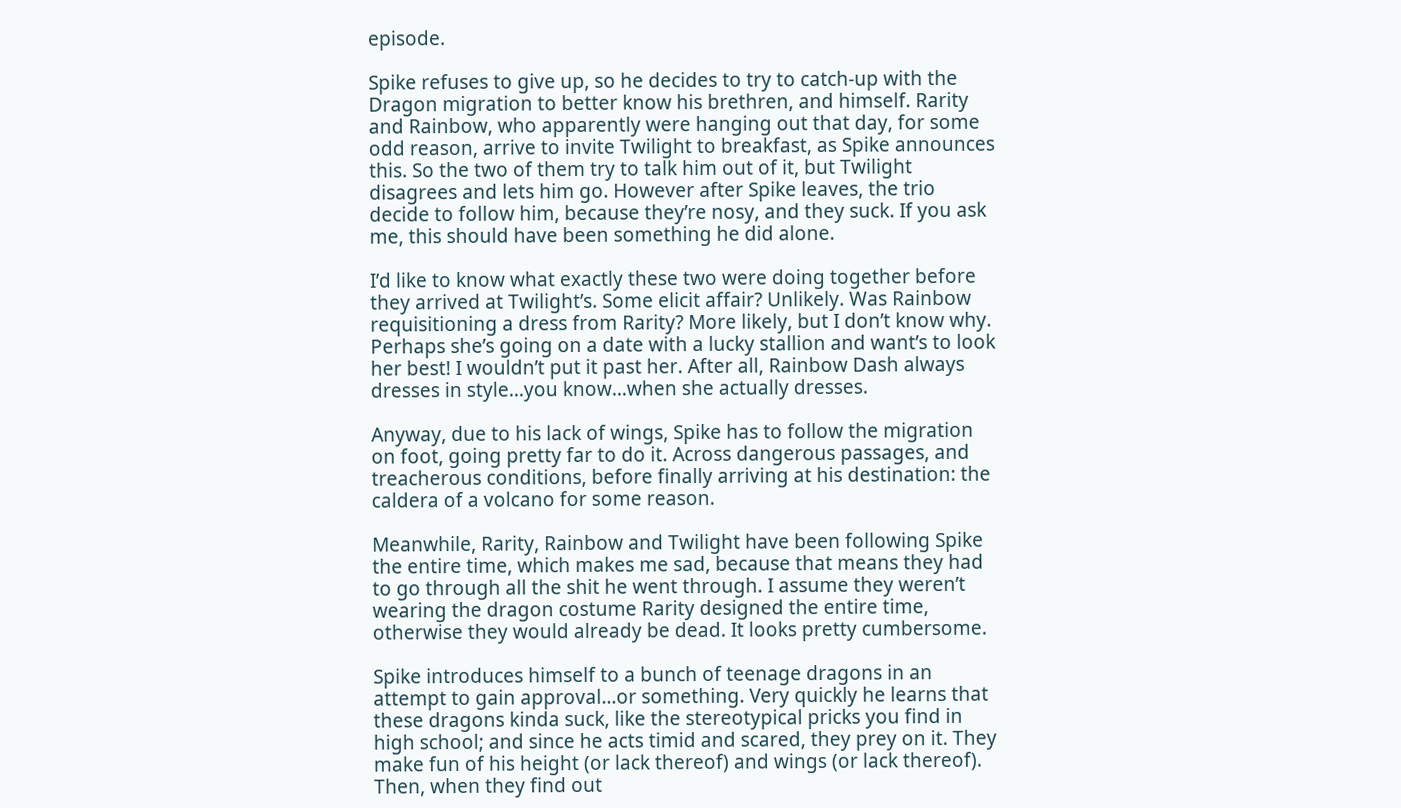episode.

Spike refuses to give up, so he decides to try to catch-up with the Dragon migration to better know his brethren, and himself. Rarity and Rainbow, who apparently were hanging out that day, for some odd reason, arrive to invite Twilight to breakfast, as Spike announces this. So the two of them try to talk him out of it, but Twilight disagrees and lets him go. However after Spike leaves, the trio decide to follow him, because they’re nosy, and they suck. If you ask me, this should have been something he did alone.

I’d like to know what exactly these two were doing together before they arrived at Twilight’s. Some elicit affair? Unlikely. Was Rainbow requisitioning a dress from Rarity? More likely, but I don’t know why. Perhaps she’s going on a date with a lucky stallion and want’s to look her best! I wouldn’t put it past her. After all, Rainbow Dash always dresses in style…you know…when she actually dresses.

Anyway, due to his lack of wings, Spike has to follow the migration on foot, going pretty far to do it. Across dangerous passages, and treacherous conditions, before finally arriving at his destination: the caldera of a volcano for some reason.

Meanwhile, Rarity, Rainbow and Twilight have been following Spike the entire time, which makes me sad, because that means they had to go through all the shit he went through. I assume they weren’t wearing the dragon costume Rarity designed the entire time, otherwise they would already be dead. It looks pretty cumbersome.

Spike introduces himself to a bunch of teenage dragons in an attempt to gain approval…or something. Very quickly he learns that these dragons kinda suck, like the stereotypical pricks you find in high school; and since he acts timid and scared, they prey on it. They make fun of his height (or lack thereof) and wings (or lack thereof). Then, when they find out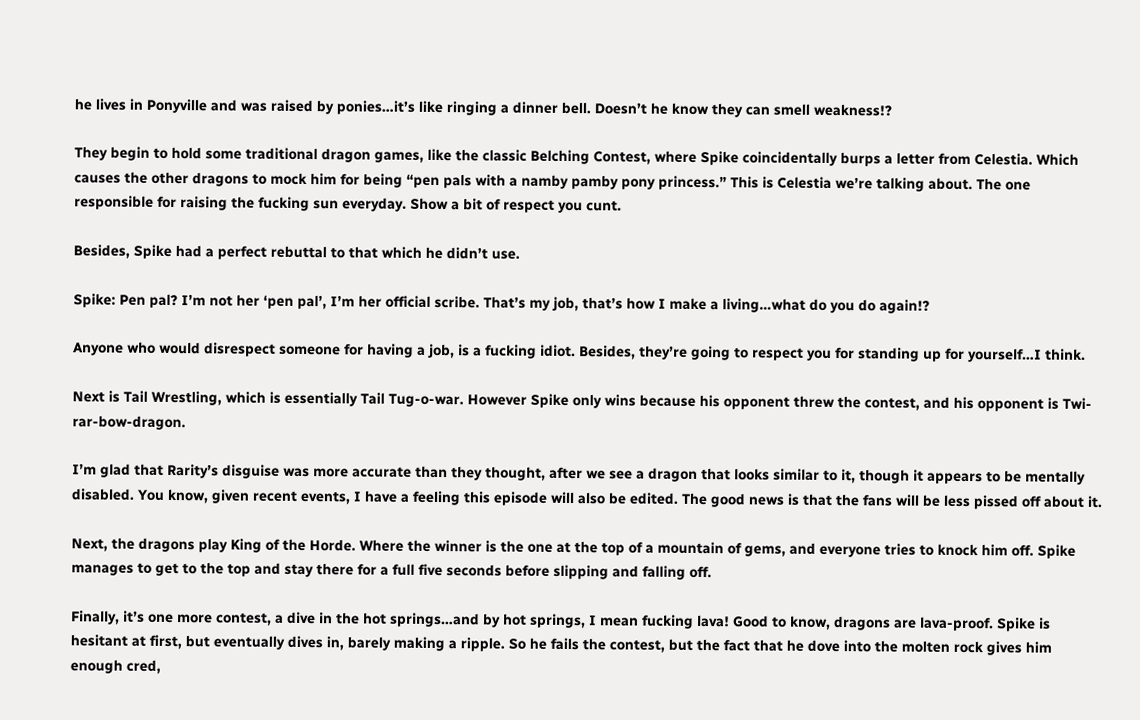he lives in Ponyville and was raised by ponies…it’s like ringing a dinner bell. Doesn’t he know they can smell weakness!?

They begin to hold some traditional dragon games, like the classic Belching Contest, where Spike coincidentally burps a letter from Celestia. Which causes the other dragons to mock him for being “pen pals with a namby pamby pony princess.” This is Celestia we’re talking about. The one responsible for raising the fucking sun everyday. Show a bit of respect you cunt.

Besides, Spike had a perfect rebuttal to that which he didn’t use.

Spike: Pen pal? I’m not her ‘pen pal’, I’m her official scribe. That’s my job, that’s how I make a living…what do you do again!?

Anyone who would disrespect someone for having a job, is a fucking idiot. Besides, they’re going to respect you for standing up for yourself…I think.

Next is Tail Wrestling, which is essentially Tail Tug-o-war. However Spike only wins because his opponent threw the contest, and his opponent is Twi-rar-bow-dragon.

I’m glad that Rarity’s disguise was more accurate than they thought, after we see a dragon that looks similar to it, though it appears to be mentally disabled. You know, given recent events, I have a feeling this episode will also be edited. The good news is that the fans will be less pissed off about it.

Next, the dragons play King of the Horde. Where the winner is the one at the top of a mountain of gems, and everyone tries to knock him off. Spike manages to get to the top and stay there for a full five seconds before slipping and falling off.

Finally, it’s one more contest, a dive in the hot springs…and by hot springs, I mean fucking lava! Good to know, dragons are lava-proof. Spike is hesitant at first, but eventually dives in, barely making a ripple. So he fails the contest, but the fact that he dove into the molten rock gives him enough cred,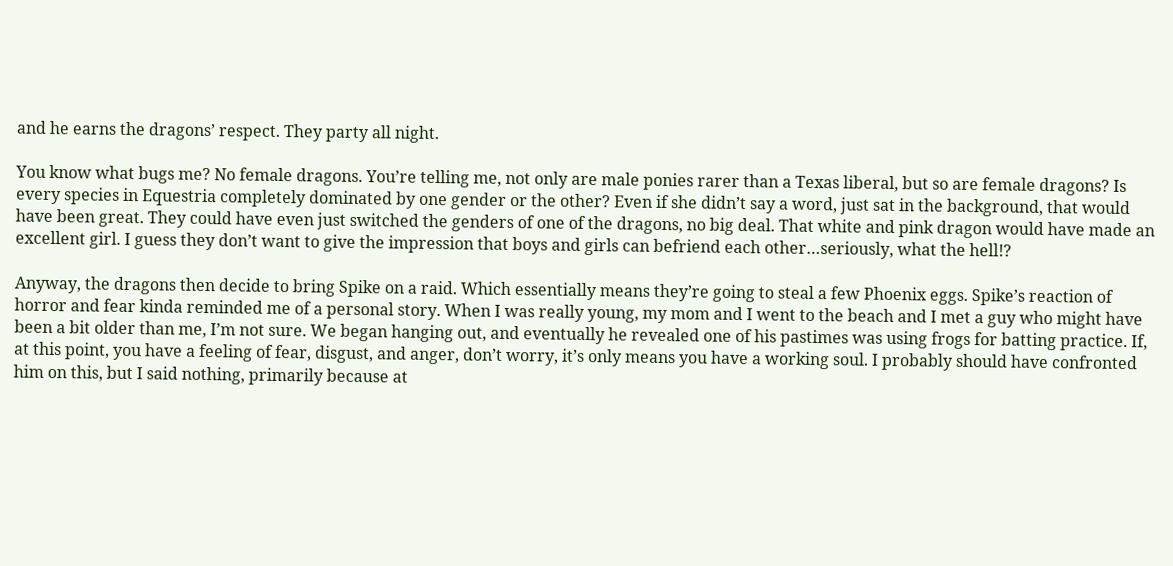and he earns the dragons’ respect. They party all night.

You know what bugs me? No female dragons. You’re telling me, not only are male ponies rarer than a Texas liberal, but so are female dragons? Is every species in Equestria completely dominated by one gender or the other? Even if she didn’t say a word, just sat in the background, that would have been great. They could have even just switched the genders of one of the dragons, no big deal. That white and pink dragon would have made an excellent girl. I guess they don’t want to give the impression that boys and girls can befriend each other…seriously, what the hell!?

Anyway, the dragons then decide to bring Spike on a raid. Which essentially means they’re going to steal a few Phoenix eggs. Spike’s reaction of horror and fear kinda reminded me of a personal story. When I was really young, my mom and I went to the beach and I met a guy who might have been a bit older than me, I’m not sure. We began hanging out, and eventually he revealed one of his pastimes was using frogs for batting practice. If, at this point, you have a feeling of fear, disgust, and anger, don’t worry, it’s only means you have a working soul. I probably should have confronted him on this, but I said nothing, primarily because at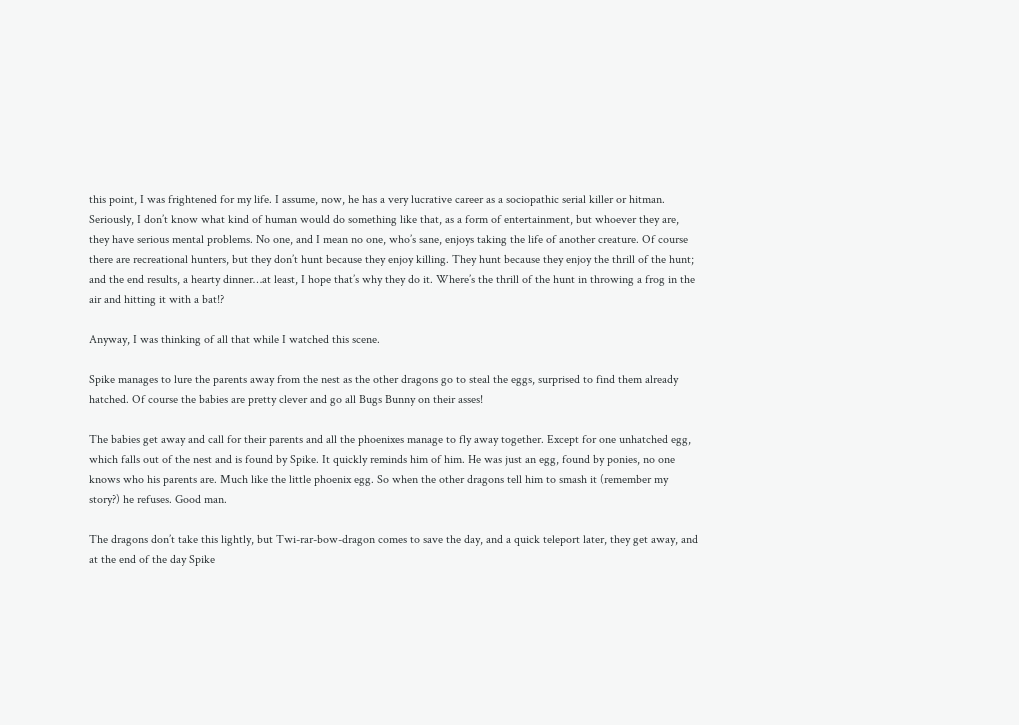this point, I was frightened for my life. I assume, now, he has a very lucrative career as a sociopathic serial killer or hitman. Seriously, I don’t know what kind of human would do something like that, as a form of entertainment, but whoever they are, they have serious mental problems. No one, and I mean no one, who’s sane, enjoys taking the life of another creature. Of course there are recreational hunters, but they don’t hunt because they enjoy killing. They hunt because they enjoy the thrill of the hunt; and the end results, a hearty dinner…at least, I hope that’s why they do it. Where’s the thrill of the hunt in throwing a frog in the air and hitting it with a bat!?

Anyway, I was thinking of all that while I watched this scene.

Spike manages to lure the parents away from the nest as the other dragons go to steal the eggs, surprised to find them already hatched. Of course the babies are pretty clever and go all Bugs Bunny on their asses!

The babies get away and call for their parents and all the phoenixes manage to fly away together. Except for one unhatched egg, which falls out of the nest and is found by Spike. It quickly reminds him of him. He was just an egg, found by ponies, no one knows who his parents are. Much like the little phoenix egg. So when the other dragons tell him to smash it (remember my story?) he refuses. Good man.

The dragons don’t take this lightly, but Twi-rar-bow-dragon comes to save the day, and a quick teleport later, they get away, and at the end of the day Spike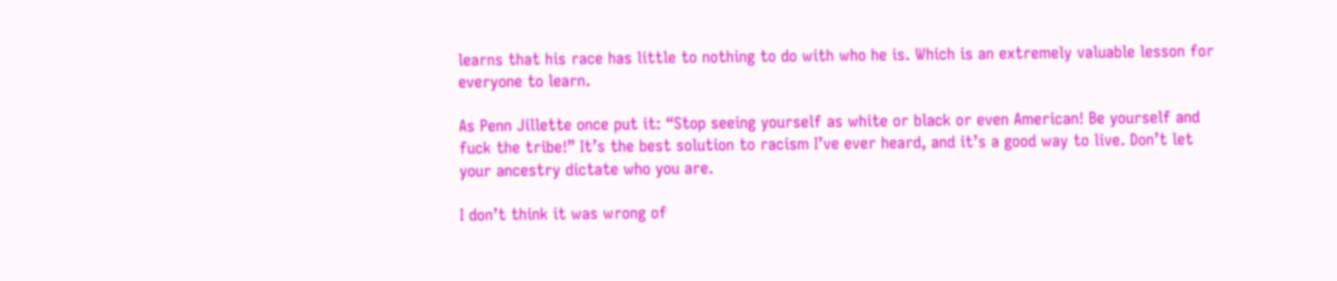learns that his race has little to nothing to do with who he is. Which is an extremely valuable lesson for everyone to learn.

As Penn Jillette once put it: “Stop seeing yourself as white or black or even American! Be yourself and fuck the tribe!” It’s the best solution to racism I’ve ever heard, and it’s a good way to live. Don’t let your ancestry dictate who you are.

I don’t think it was wrong of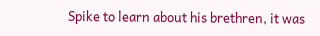Spike to learn about his brethren, it was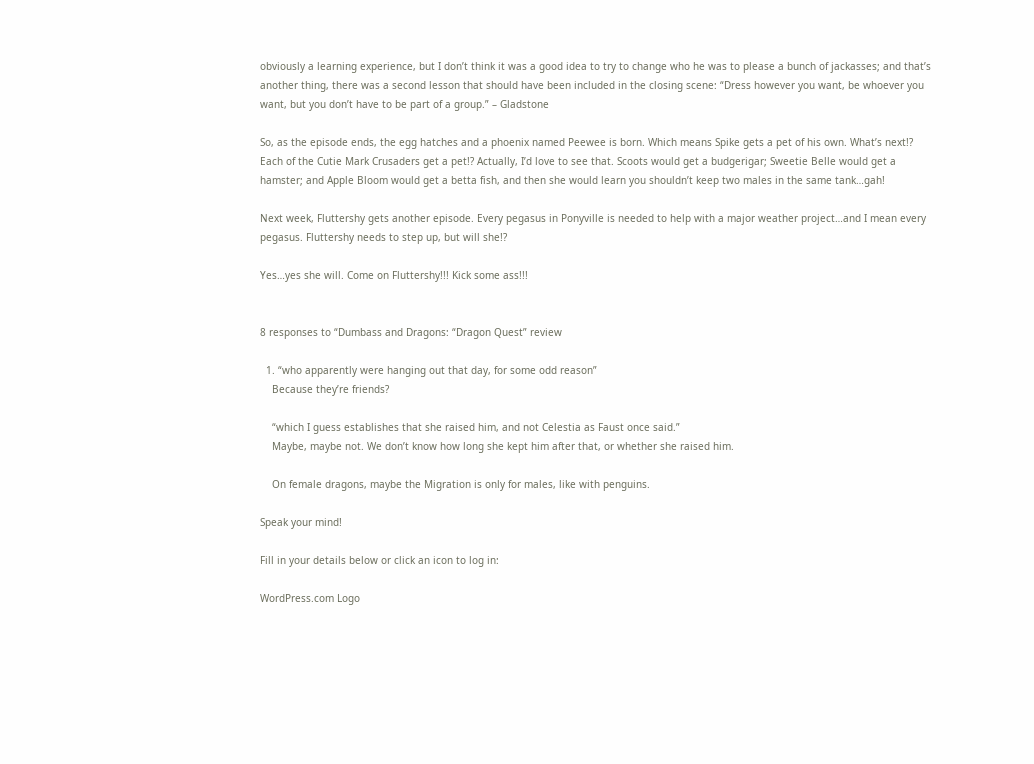obviously a learning experience, but I don’t think it was a good idea to try to change who he was to please a bunch of jackasses; and that’s another thing, there was a second lesson that should have been included in the closing scene: “Dress however you want, be whoever you want, but you don’t have to be part of a group.” – Gladstone

So, as the episode ends, the egg hatches and a phoenix named Peewee is born. Which means Spike gets a pet of his own. What’s next!? Each of the Cutie Mark Crusaders get a pet!? Actually, I’d love to see that. Scoots would get a budgerigar; Sweetie Belle would get a hamster; and Apple Bloom would get a betta fish, and then she would learn you shouldn’t keep two males in the same tank…gah!

Next week, Fluttershy gets another episode. Every pegasus in Ponyville is needed to help with a major weather project…and I mean every pegasus. Fluttershy needs to step up, but will she!?

Yes…yes she will. Come on Fluttershy!!! Kick some ass!!!


8 responses to “Dumbass and Dragons: “Dragon Quest” review

  1. “who apparently were hanging out that day, for some odd reason”
    Because they’re friends?

    “which I guess establishes that she raised him, and not Celestia as Faust once said.”
    Maybe, maybe not. We don’t know how long she kept him after that, or whether she raised him.

    On female dragons, maybe the Migration is only for males, like with penguins.

Speak your mind!

Fill in your details below or click an icon to log in:

WordPress.com Logo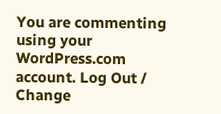You are commenting using your WordPress.com account. Log Out /  Change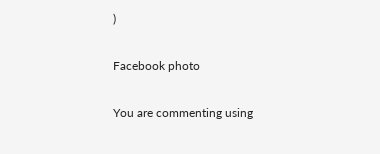)

Facebook photo

You are commenting using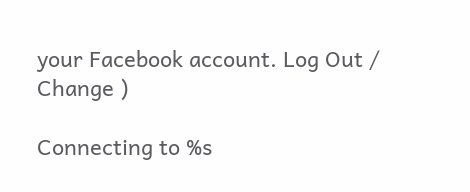your Facebook account. Log Out /  Change )

Connecting to %s